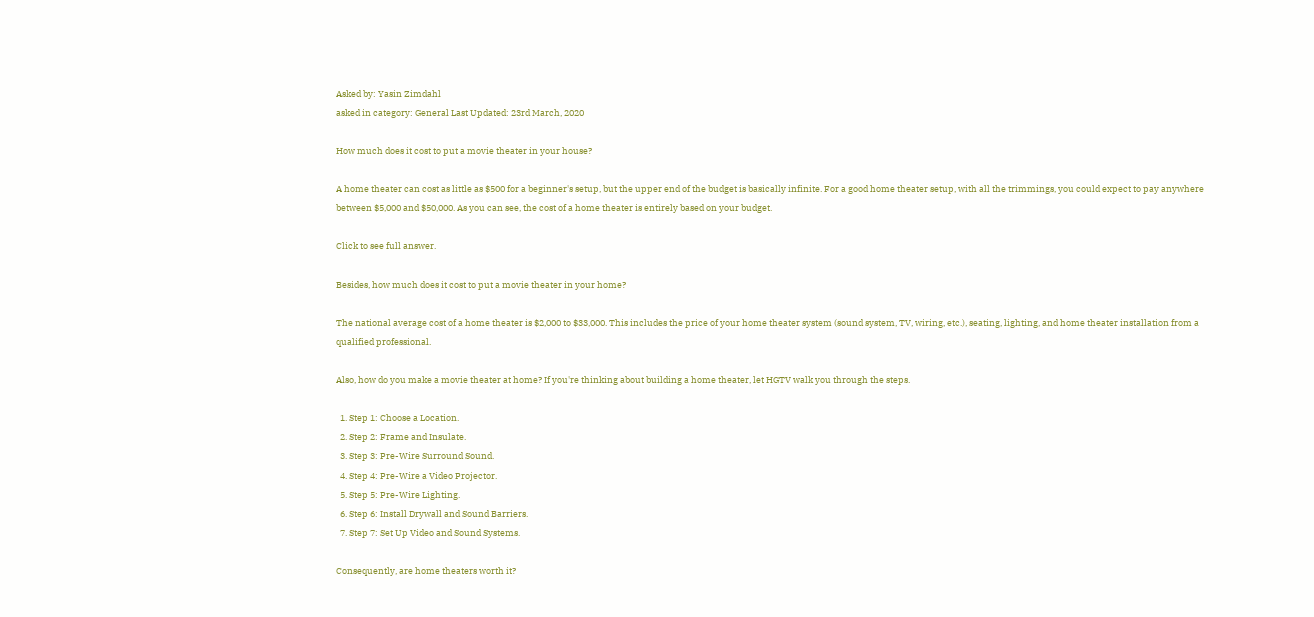Asked by: Yasin Zimdahl
asked in category: General Last Updated: 23rd March, 2020

How much does it cost to put a movie theater in your house?

A home theater can cost as little as $500 for a beginner's setup, but the upper end of the budget is basically infinite. For a good home theater setup, with all the trimmings, you could expect to pay anywhere between $5,000 and $50,000. As you can see, the cost of a home theater is entirely based on your budget.

Click to see full answer.

Besides, how much does it cost to put a movie theater in your home?

The national average cost of a home theater is $2,000 to $33,000. This includes the price of your home theater system (sound system, TV, wiring, etc.), seating, lighting, and home theater installation from a qualified professional.

Also, how do you make a movie theater at home? If you're thinking about building a home theater, let HGTV walk you through the steps.

  1. Step 1: Choose a Location.
  2. Step 2: Frame and Insulate.
  3. Step 3: Pre-Wire Surround Sound.
  4. Step 4: Pre-Wire a Video Projector.
  5. Step 5: Pre-Wire Lighting.
  6. Step 6: Install Drywall and Sound Barriers.
  7. Step 7: Set Up Video and Sound Systems.

Consequently, are home theaters worth it?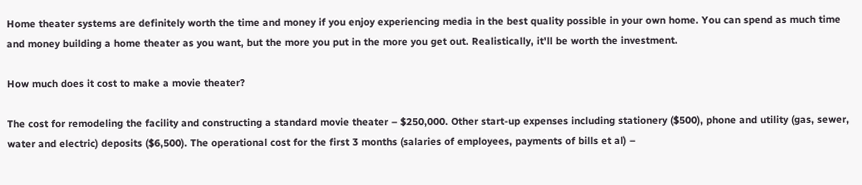Home theater systems are definitely worth the time and money if you enjoy experiencing media in the best quality possible in your own home. You can spend as much time and money building a home theater as you want, but the more you put in the more you get out. Realistically, it'll be worth the investment.

How much does it cost to make a movie theater?

The cost for remodeling the facility and constructing a standard movie theater – $250,000. Other start-up expenses including stationery ($500), phone and utility (gas, sewer, water and electric) deposits ($6,500). The operational cost for the first 3 months (salaries of employees, payments of bills et al) –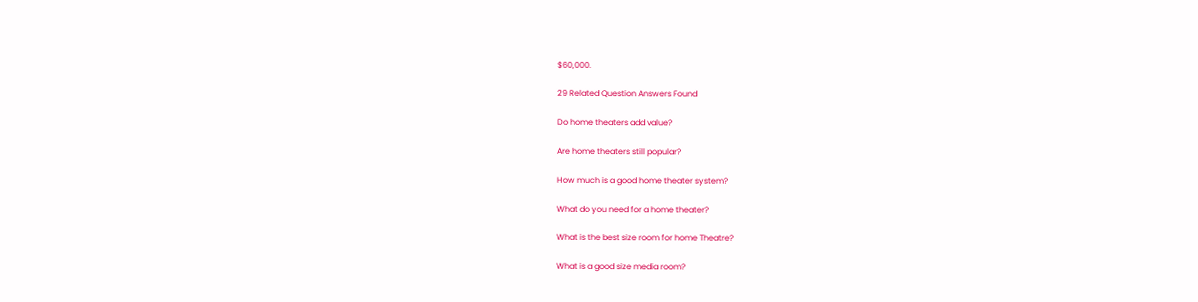$60,000.

29 Related Question Answers Found

Do home theaters add value?

Are home theaters still popular?

How much is a good home theater system?

What do you need for a home theater?

What is the best size room for home Theatre?

What is a good size media room?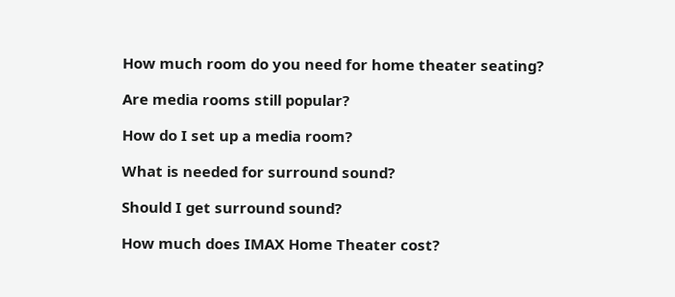How much room do you need for home theater seating?

Are media rooms still popular?

How do I set up a media room?

What is needed for surround sound?

Should I get surround sound?

How much does IMAX Home Theater cost?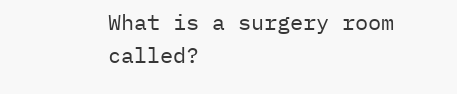What is a surgery room called?